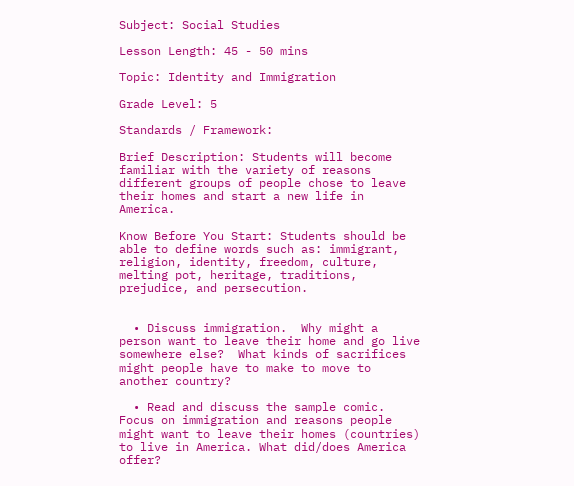Subject: Social Studies

Lesson Length: 45 - 50 mins

Topic: Identity and Immigration

Grade Level: 5

Standards / Framework:

Brief Description: Students will become familiar with the variety of reasons different groups of people chose to leave their homes and start a new life in America.

Know Before You Start: Students should be able to define words such as: immigrant, religion, identity, freedom, culture, melting pot, heritage, traditions, prejudice, and persecution.


  • Discuss immigration.  Why might a person want to leave their home and go live somewhere else?  What kinds of sacrifices might people have to make to move to another country?

  • Read and discuss the sample comic. Focus on immigration and reasons people might want to leave their homes (countries) to live in America. What did/does America offer?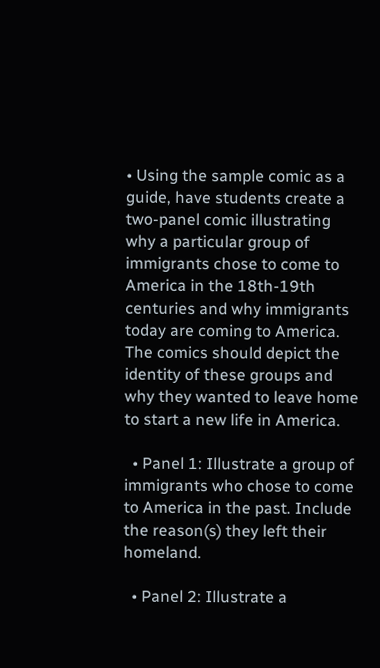• Using the sample comic as a guide, have students create a two-panel comic illustrating why a particular group of immigrants chose to come to America in the 18th-19th centuries and why immigrants today are coming to America. The comics should depict the identity of these groups and why they wanted to leave home to start a new life in America.

  • Panel 1: Illustrate a group of immigrants who chose to come to America in the past. Include the reason(s) they left their homeland.

  • Panel 2: Illustrate a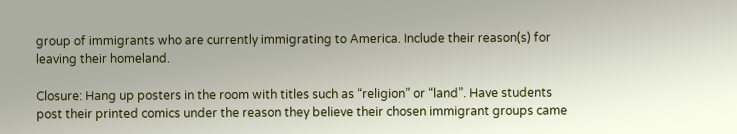group of immigrants who are currently immigrating to America. Include their reason(s) for leaving their homeland.

Closure: Hang up posters in the room with titles such as “religion” or “land”. Have students post their printed comics under the reason they believe their chosen immigrant groups came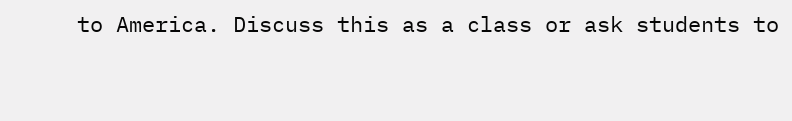to America. Discuss this as a class or ask students to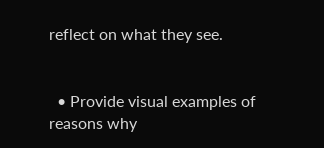reflect on what they see.


  • Provide visual examples of reasons why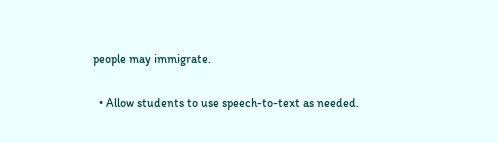people may immigrate.

  • Allow students to use speech-to-text as needed.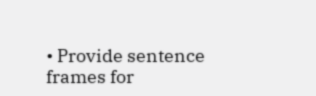• Provide sentence frames for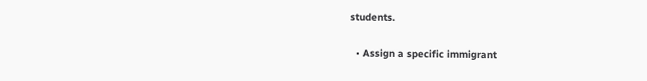students.

  • Assign a specific immigrant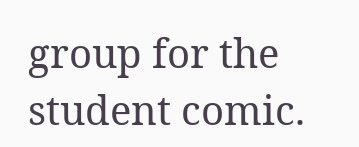group for the student comic.